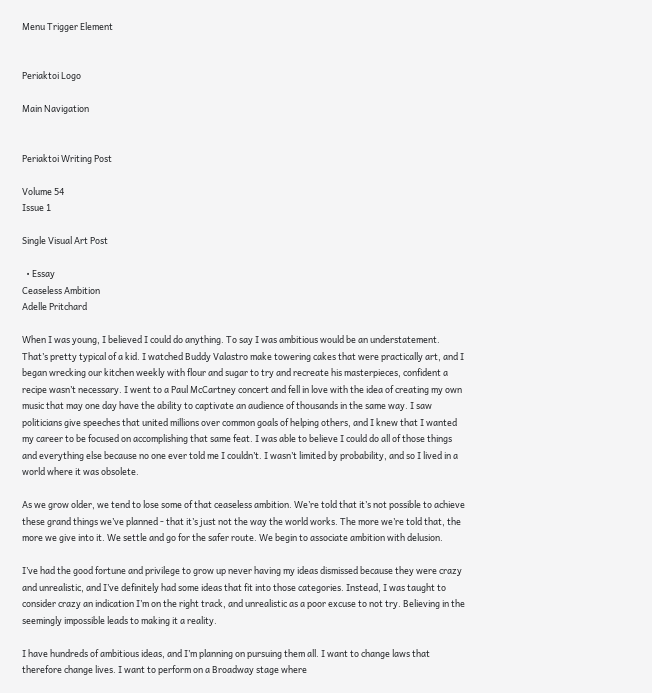Menu Trigger Element


Periaktoi Logo

Main Navigation


Periaktoi Writing Post

Volume 54
Issue 1

Single Visual Art Post

  • Essay
Ceaseless Ambition
Adelle Pritchard

When I was young, I believed I could do anything. To say I was ambitious would be an understatement. That’s pretty typical of a kid. I watched Buddy Valastro make towering cakes that were practically art, and I began wrecking our kitchen weekly with flour and sugar to try and recreate his masterpieces, confident a recipe wasn’t necessary. I went to a Paul McCartney concert and fell in love with the idea of creating my own music that may one day have the ability to captivate an audience of thousands in the same way. I saw politicians give speeches that united millions over common goals of helping others, and I knew that I wanted my career to be focused on accomplishing that same feat. I was able to believe I could do all of those things and everything else because no one ever told me I couldn’t. I wasn’t limited by probability, and so I lived in a world where it was obsolete.

As we grow older, we tend to lose some of that ceaseless ambition. We’re told that it’s not possible to achieve these grand things we’ve planned - that it’s just not the way the world works. The more we’re told that, the more we give into it. We settle and go for the safer route. We begin to associate ambition with delusion.

I’ve had the good fortune and privilege to grow up never having my ideas dismissed because they were crazy and unrealistic, and I’ve definitely had some ideas that fit into those categories. Instead, I was taught to consider crazy an indication I’m on the right track, and unrealistic as a poor excuse to not try. Believing in the seemingly impossible leads to making it a reality.

I have hundreds of ambitious ideas, and I’m planning on pursuing them all. I want to change laws that therefore change lives. I want to perform on a Broadway stage where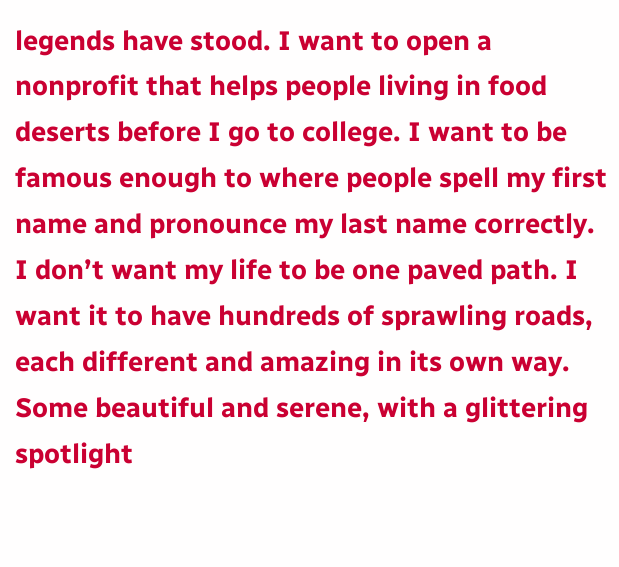legends have stood. I want to open a nonprofit that helps people living in food deserts before I go to college. I want to be famous enough to where people spell my first name and pronounce my last name correctly. I don’t want my life to be one paved path. I want it to have hundreds of sprawling roads, each different and amazing in its own way.  Some beautiful and serene, with a glittering spotlight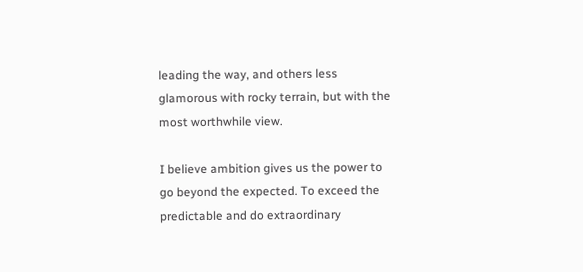leading the way, and others less glamorous with rocky terrain, but with the most worthwhile view.

I believe ambition gives us the power to go beyond the expected. To exceed the predictable and do extraordinary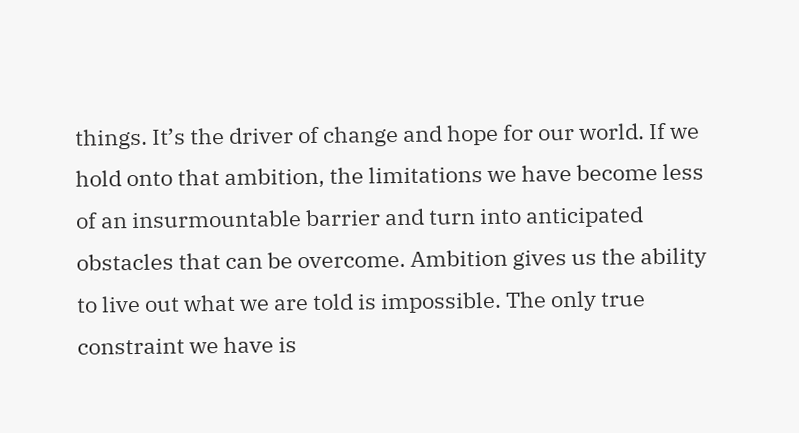things. It’s the driver of change and hope for our world. If we hold onto that ambition, the limitations we have become less of an insurmountable barrier and turn into anticipated obstacles that can be overcome. Ambition gives us the ability to live out what we are told is impossible. The only true constraint we have is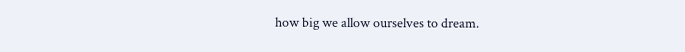how big we allow ourselves to dream.